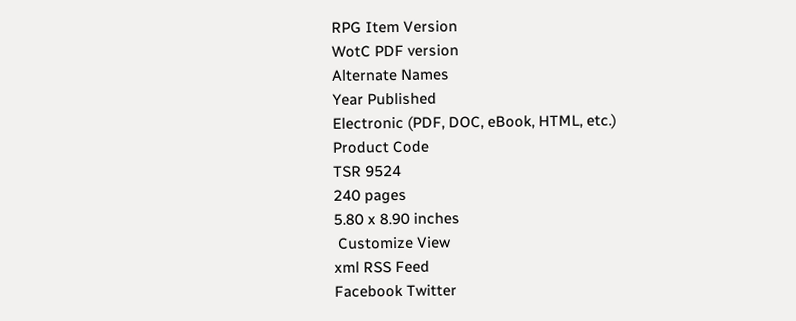RPG Item Version
WotC PDF version
Alternate Names
Year Published
Electronic (PDF, DOC, eBook, HTML, etc.)
Product Code
TSR 9524
240 pages
5.80 x 8.90 inches
 Customize View
xml RSS Feed
Facebook Twitter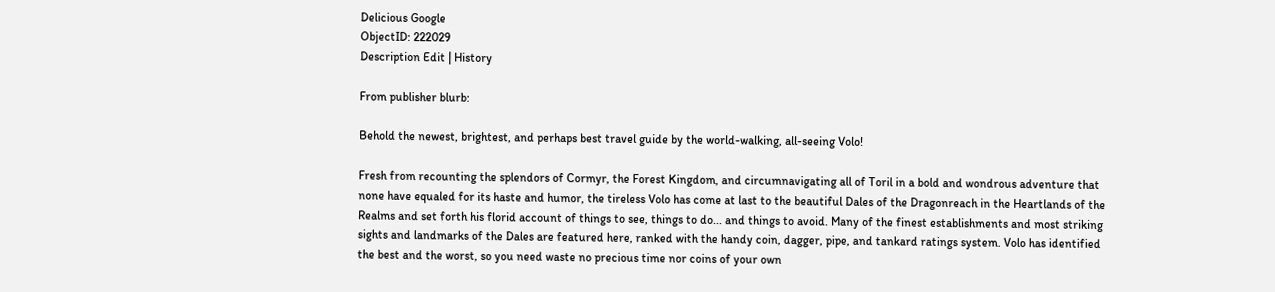Delicious Google
ObjectID: 222029
Description Edit | History

From publisher blurb:

Behold the newest, brightest, and perhaps best travel guide by the world-walking, all-seeing Volo!

Fresh from recounting the splendors of Cormyr, the Forest Kingdom, and circumnavigating all of Toril in a bold and wondrous adventure that none have equaled for its haste and humor, the tireless Volo has come at last to the beautiful Dales of the Dragonreach in the Heartlands of the Realms and set forth his florid account of things to see, things to do... and things to avoid. Many of the finest establishments and most striking sights and landmarks of the Dales are featured here, ranked with the handy coin, dagger, pipe, and tankard ratings system. Volo has identified the best and the worst, so you need waste no precious time nor coins of your own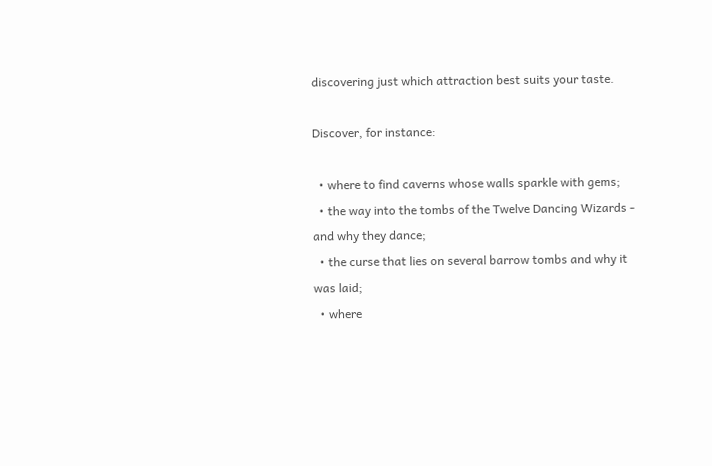discovering just which attraction best suits your taste.

Discover, for instance:

  • where to find caverns whose walls sparkle with gems;
  • the way into the tombs of the Twelve Dancing Wizards - and why they dance;
  • the curse that lies on several barrow tombs and why it was laid;
  • where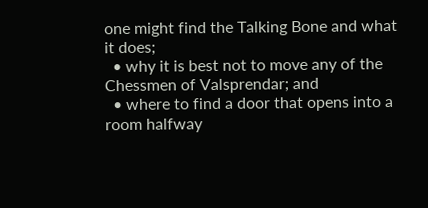one might find the Talking Bone and what it does;
  • why it is best not to move any of the Chessmen of Valsprendar; and
  • where to find a door that opens into a room halfway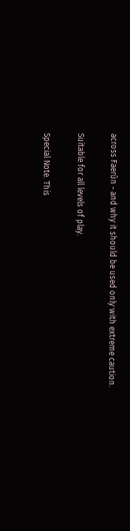across Faerûn - and why it should be used only with extreme caution.

Suitable for all levels of play.

Special Note. This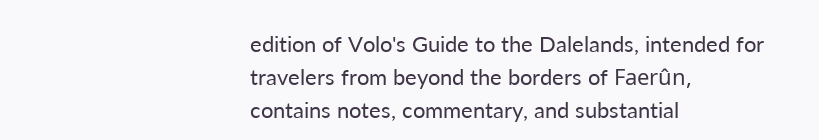edition of Volo's Guide to the Dalelands, intended for travelers from beyond the borders of Faerûn, contains notes, commentary, and substantial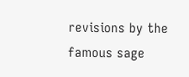revisions by the famous sage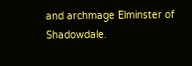and archmage Elminster of Shadowdale.